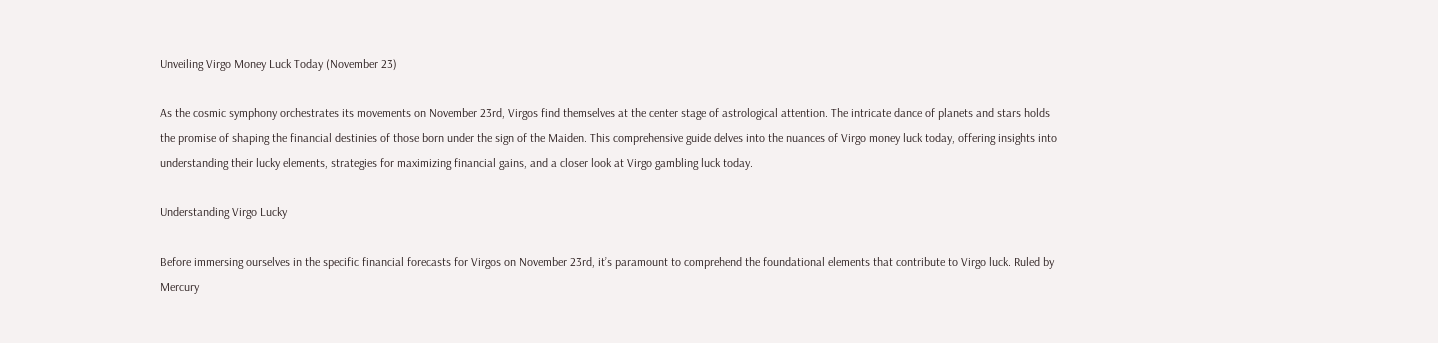Unveiling Virgo Money Luck Today (November 23)

As the cosmic symphony orchestrates its movements on November 23rd, Virgos find themselves at the center stage of astrological attention. The intricate dance of planets and stars holds the promise of shaping the financial destinies of those born under the sign of the Maiden. This comprehensive guide delves into the nuances of Virgo money luck today, offering insights into understanding their lucky elements, strategies for maximizing financial gains, and a closer look at Virgo gambling luck today.

Understanding Virgo Lucky

Before immersing ourselves in the specific financial forecasts for Virgos on November 23rd, it’s paramount to comprehend the foundational elements that contribute to Virgo luck. Ruled by Mercury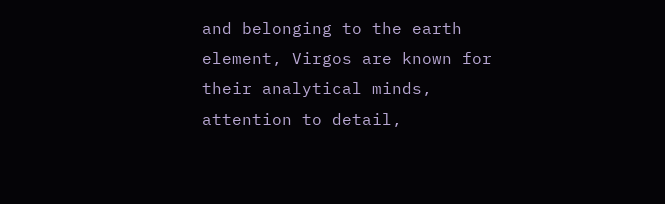and belonging to the earth element, Virgos are known for their analytical minds, attention to detail,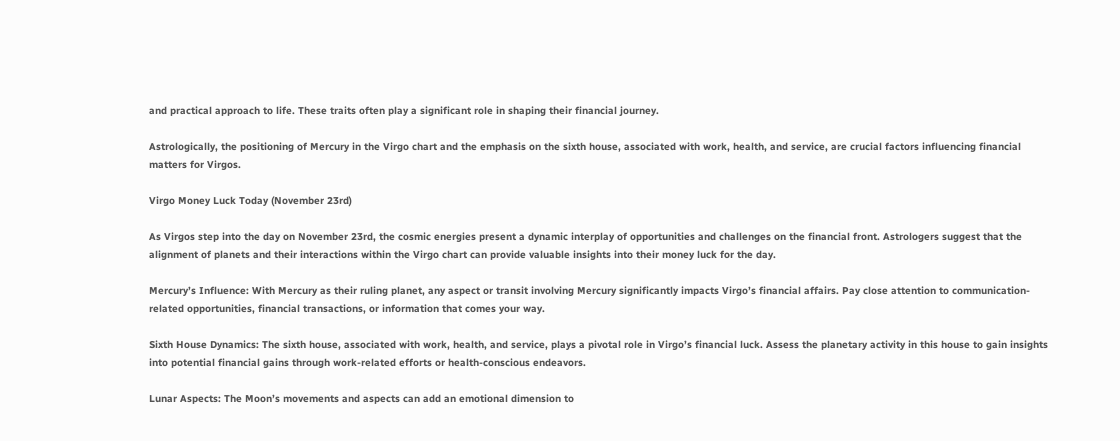and practical approach to life. These traits often play a significant role in shaping their financial journey.

Astrologically, the positioning of Mercury in the Virgo chart and the emphasis on the sixth house, associated with work, health, and service, are crucial factors influencing financial matters for Virgos.

Virgo Money Luck Today (November 23rd)

As Virgos step into the day on November 23rd, the cosmic energies present a dynamic interplay of opportunities and challenges on the financial front. Astrologers suggest that the alignment of planets and their interactions within the Virgo chart can provide valuable insights into their money luck for the day.

Mercury’s Influence: With Mercury as their ruling planet, any aspect or transit involving Mercury significantly impacts Virgo’s financial affairs. Pay close attention to communication-related opportunities, financial transactions, or information that comes your way.

Sixth House Dynamics: The sixth house, associated with work, health, and service, plays a pivotal role in Virgo’s financial luck. Assess the planetary activity in this house to gain insights into potential financial gains through work-related efforts or health-conscious endeavors.

Lunar Aspects: The Moon’s movements and aspects can add an emotional dimension to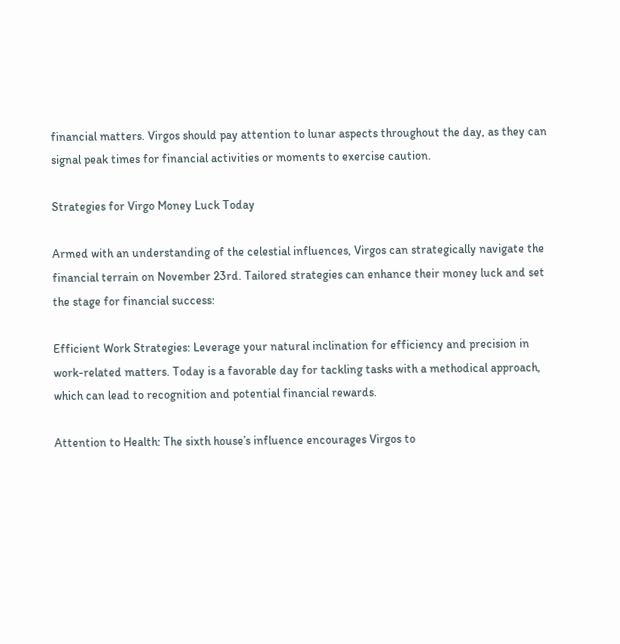financial matters. Virgos should pay attention to lunar aspects throughout the day, as they can signal peak times for financial activities or moments to exercise caution.

Strategies for Virgo Money Luck Today

Armed with an understanding of the celestial influences, Virgos can strategically navigate the financial terrain on November 23rd. Tailored strategies can enhance their money luck and set the stage for financial success:

Efficient Work Strategies: Leverage your natural inclination for efficiency and precision in work-related matters. Today is a favorable day for tackling tasks with a methodical approach, which can lead to recognition and potential financial rewards.

Attention to Health: The sixth house’s influence encourages Virgos to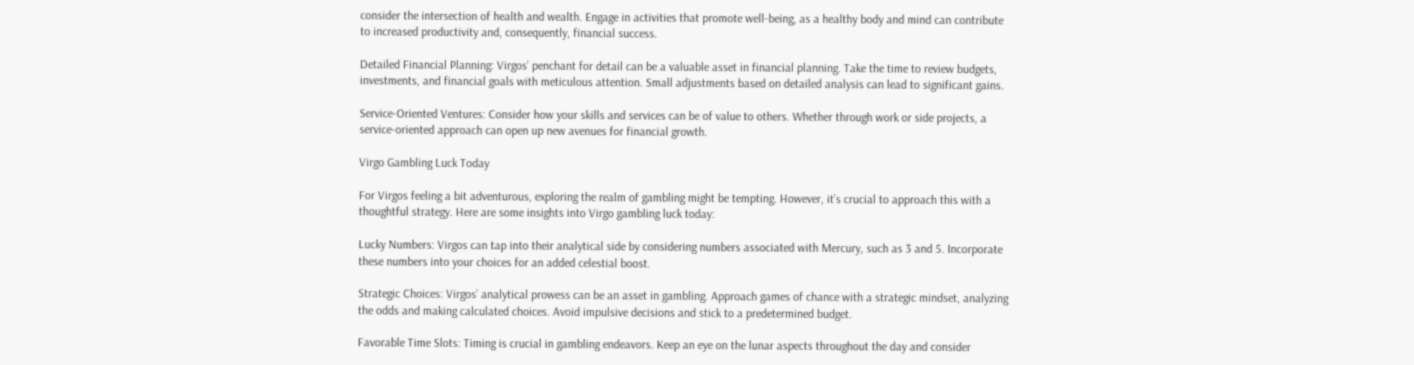consider the intersection of health and wealth. Engage in activities that promote well-being, as a healthy body and mind can contribute to increased productivity and, consequently, financial success.

Detailed Financial Planning: Virgos’ penchant for detail can be a valuable asset in financial planning. Take the time to review budgets, investments, and financial goals with meticulous attention. Small adjustments based on detailed analysis can lead to significant gains.

Service-Oriented Ventures: Consider how your skills and services can be of value to others. Whether through work or side projects, a service-oriented approach can open up new avenues for financial growth.

Virgo Gambling Luck Today

For Virgos feeling a bit adventurous, exploring the realm of gambling might be tempting. However, it’s crucial to approach this with a thoughtful strategy. Here are some insights into Virgo gambling luck today:

Lucky Numbers: Virgos can tap into their analytical side by considering numbers associated with Mercury, such as 3 and 5. Incorporate these numbers into your choices for an added celestial boost.

Strategic Choices: Virgos’ analytical prowess can be an asset in gambling. Approach games of chance with a strategic mindset, analyzing the odds and making calculated choices. Avoid impulsive decisions and stick to a predetermined budget.

Favorable Time Slots: Timing is crucial in gambling endeavors. Keep an eye on the lunar aspects throughout the day and consider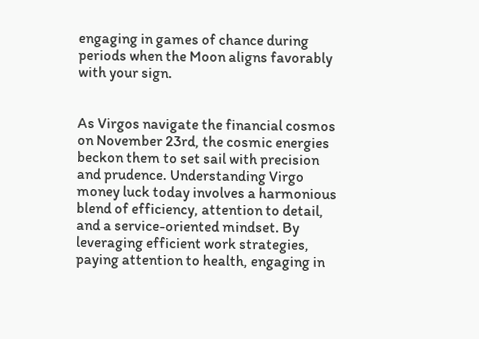engaging in games of chance during periods when the Moon aligns favorably with your sign.


As Virgos navigate the financial cosmos on November 23rd, the cosmic energies beckon them to set sail with precision and prudence. Understanding Virgo money luck today involves a harmonious blend of efficiency, attention to detail, and a service-oriented mindset. By leveraging efficient work strategies, paying attention to health, engaging in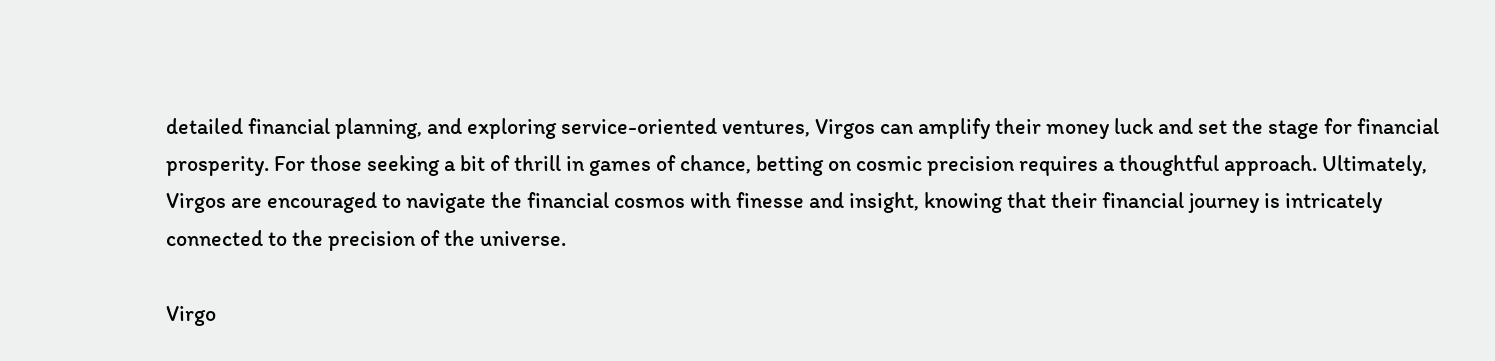detailed financial planning, and exploring service-oriented ventures, Virgos can amplify their money luck and set the stage for financial prosperity. For those seeking a bit of thrill in games of chance, betting on cosmic precision requires a thoughtful approach. Ultimately, Virgos are encouraged to navigate the financial cosmos with finesse and insight, knowing that their financial journey is intricately connected to the precision of the universe.

Virgo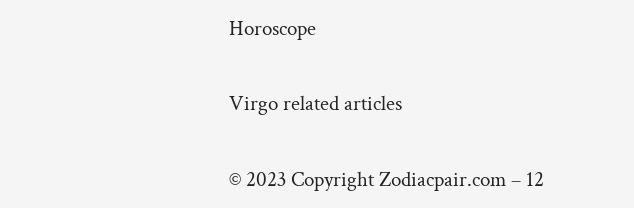Horoscope

Virgo related articles

© 2023 Copyright Zodiacpair.com – 12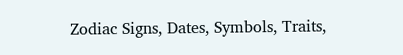Zodiac Signs, Dates, Symbols, Traits,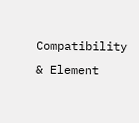Compatibility & Element